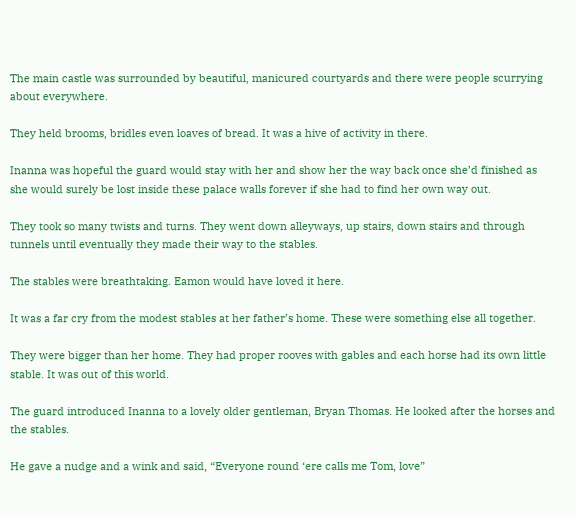The main castle was surrounded by beautiful, manicured courtyards and there were people scurrying about everywhere.

They held brooms, bridles even loaves of bread. It was a hive of activity in there.

Inanna was hopeful the guard would stay with her and show her the way back once she’d finished as she would surely be lost inside these palace walls forever if she had to find her own way out.

They took so many twists and turns. They went down alleyways, up stairs, down stairs and through tunnels until eventually they made their way to the stables.

The stables were breathtaking. Eamon would have loved it here.

It was a far cry from the modest stables at her father’s home. These were something else all together.

They were bigger than her home. They had proper rooves with gables and each horse had its own little stable. It was out of this world.

The guard introduced Inanna to a lovely older gentleman, Bryan Thomas. He looked after the horses and the stables.

He gave a nudge and a wink and said, “Everyone round ‘ere calls me Tom, love”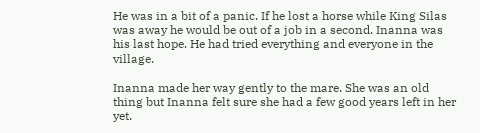He was in a bit of a panic. If he lost a horse while King Silas was away he would be out of a job in a second. Inanna was his last hope. He had tried everything and everyone in the village.

Inanna made her way gently to the mare. She was an old thing but Inanna felt sure she had a few good years left in her yet.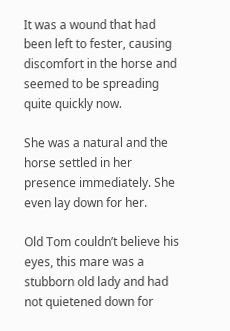It was a wound that had been left to fester, causing discomfort in the horse and seemed to be spreading quite quickly now.

She was a natural and the horse settled in her presence immediately. She even lay down for her.

Old Tom couldn’t believe his eyes, this mare was a stubborn old lady and had not quietened down for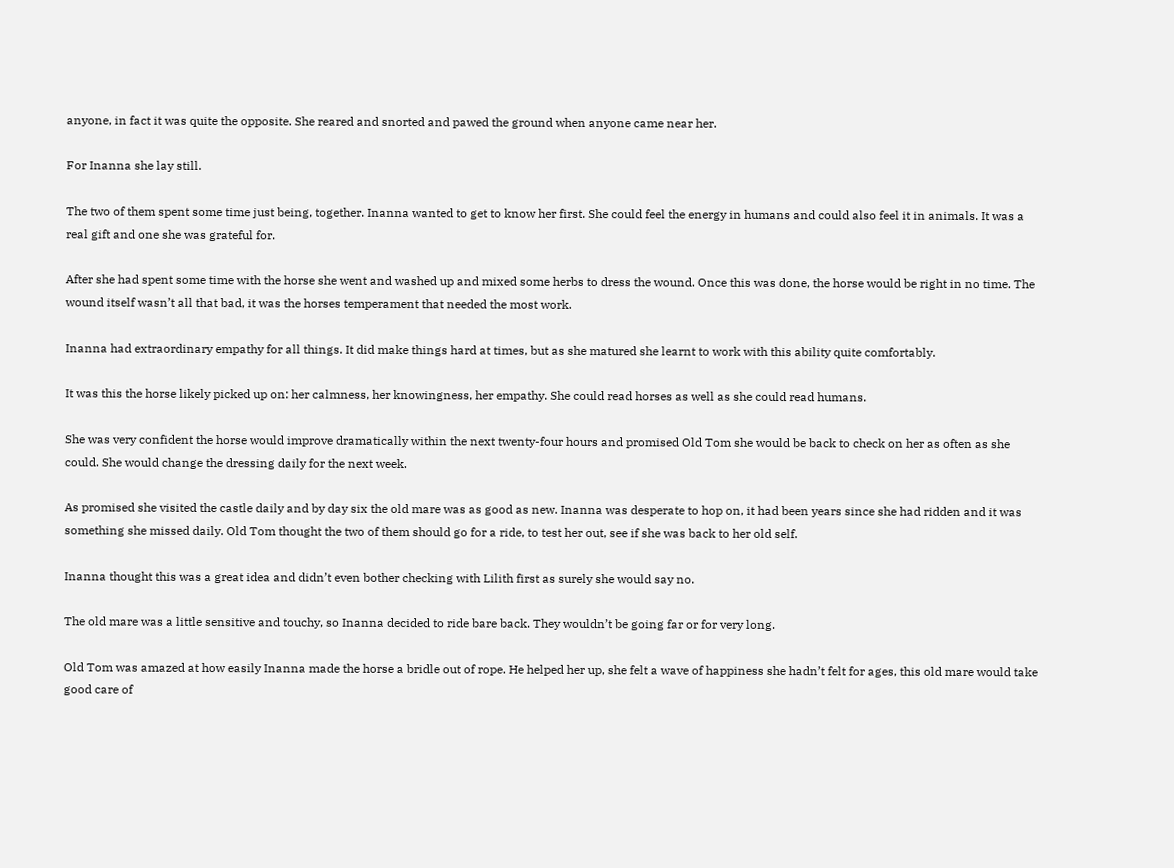anyone, in fact it was quite the opposite. She reared and snorted and pawed the ground when anyone came near her.

For Inanna she lay still.

The two of them spent some time just being, together. Inanna wanted to get to know her first. She could feel the energy in humans and could also feel it in animals. It was a real gift and one she was grateful for.

After she had spent some time with the horse she went and washed up and mixed some herbs to dress the wound. Once this was done, the horse would be right in no time. The wound itself wasn’t all that bad, it was the horses temperament that needed the most work.

Inanna had extraordinary empathy for all things. It did make things hard at times, but as she matured she learnt to work with this ability quite comfortably.

It was this the horse likely picked up on: her calmness, her knowingness, her empathy. She could read horses as well as she could read humans.

She was very confident the horse would improve dramatically within the next twenty-four hours and promised Old Tom she would be back to check on her as often as she could. She would change the dressing daily for the next week.

As promised she visited the castle daily and by day six the old mare was as good as new. Inanna was desperate to hop on, it had been years since she had ridden and it was something she missed daily. Old Tom thought the two of them should go for a ride, to test her out, see if she was back to her old self.

Inanna thought this was a great idea and didn’t even bother checking with Lilith first as surely she would say no.

The old mare was a little sensitive and touchy, so Inanna decided to ride bare back. They wouldn’t be going far or for very long.

Old Tom was amazed at how easily Inanna made the horse a bridle out of rope. He helped her up, she felt a wave of happiness she hadn’t felt for ages, this old mare would take good care of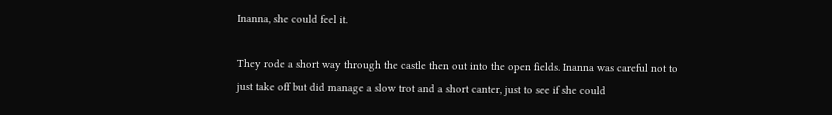Inanna, she could feel it.

They rode a short way through the castle then out into the open fields. Inanna was careful not to just take off but did manage a slow trot and a short canter, just to see if she could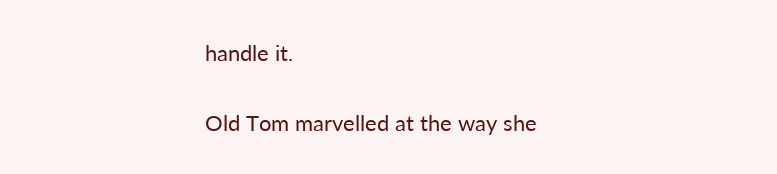handle it.

Old Tom marvelled at the way she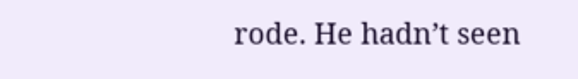rode. He hadn’t seen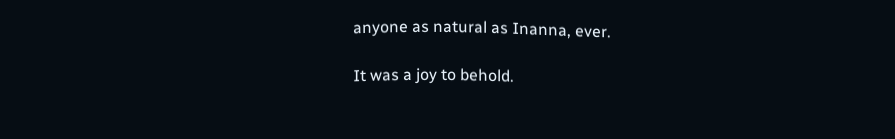anyone as natural as Inanna, ever.

It was a joy to behold.